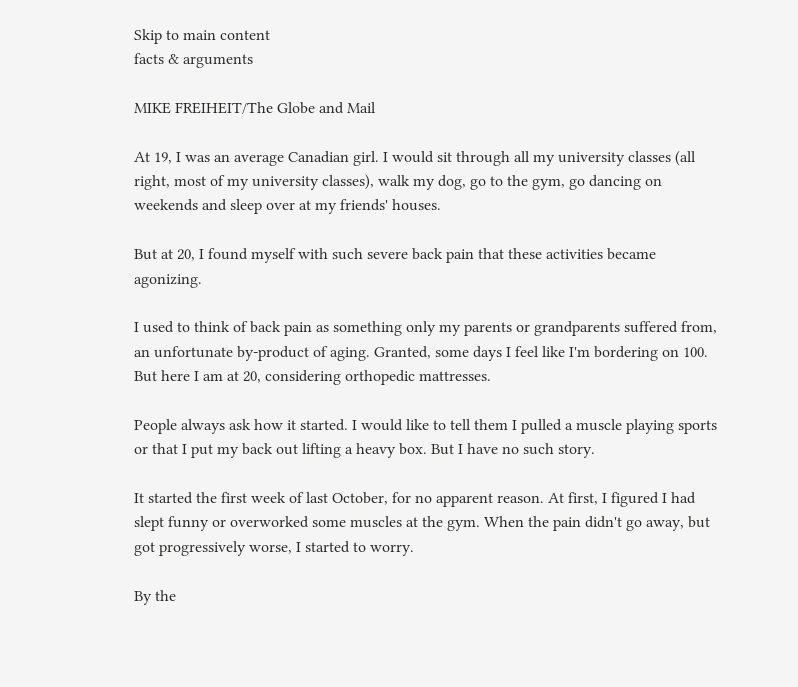Skip to main content
facts & arguments

MIKE FREIHEIT/The Globe and Mail

At 19, I was an average Canadian girl. I would sit through all my university classes (all right, most of my university classes), walk my dog, go to the gym, go dancing on weekends and sleep over at my friends' houses.

But at 20, I found myself with such severe back pain that these activities became agonizing.

I used to think of back pain as something only my parents or grandparents suffered from, an unfortunate by-product of aging. Granted, some days I feel like I'm bordering on 100. But here I am at 20, considering orthopedic mattresses.

People always ask how it started. I would like to tell them I pulled a muscle playing sports or that I put my back out lifting a heavy box. But I have no such story.

It started the first week of last October, for no apparent reason. At first, I figured I had slept funny or overworked some muscles at the gym. When the pain didn't go away, but got progressively worse, I started to worry.

By the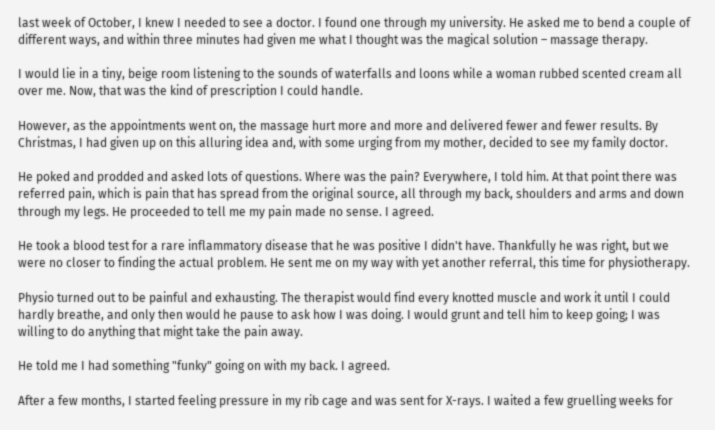last week of October, I knew I needed to see a doctor. I found one through my university. He asked me to bend a couple of different ways, and within three minutes had given me what I thought was the magical solution – massage therapy.

I would lie in a tiny, beige room listening to the sounds of waterfalls and loons while a woman rubbed scented cream all over me. Now, that was the kind of prescription I could handle.

However, as the appointments went on, the massage hurt more and more and delivered fewer and fewer results. By Christmas, I had given up on this alluring idea and, with some urging from my mother, decided to see my family doctor.

He poked and prodded and asked lots of questions. Where was the pain? Everywhere, I told him. At that point there was referred pain, which is pain that has spread from the original source, all through my back, shoulders and arms and down through my legs. He proceeded to tell me my pain made no sense. I agreed.

He took a blood test for a rare inflammatory disease that he was positive I didn't have. Thankfully he was right, but we were no closer to finding the actual problem. He sent me on my way with yet another referral, this time for physiotherapy.

Physio turned out to be painful and exhausting. The therapist would find every knotted muscle and work it until I could hardly breathe, and only then would he pause to ask how I was doing. I would grunt and tell him to keep going; I was willing to do anything that might take the pain away.

He told me I had something "funky" going on with my back. I agreed.

After a few months, I started feeling pressure in my rib cage and was sent for X-rays. I waited a few gruelling weeks for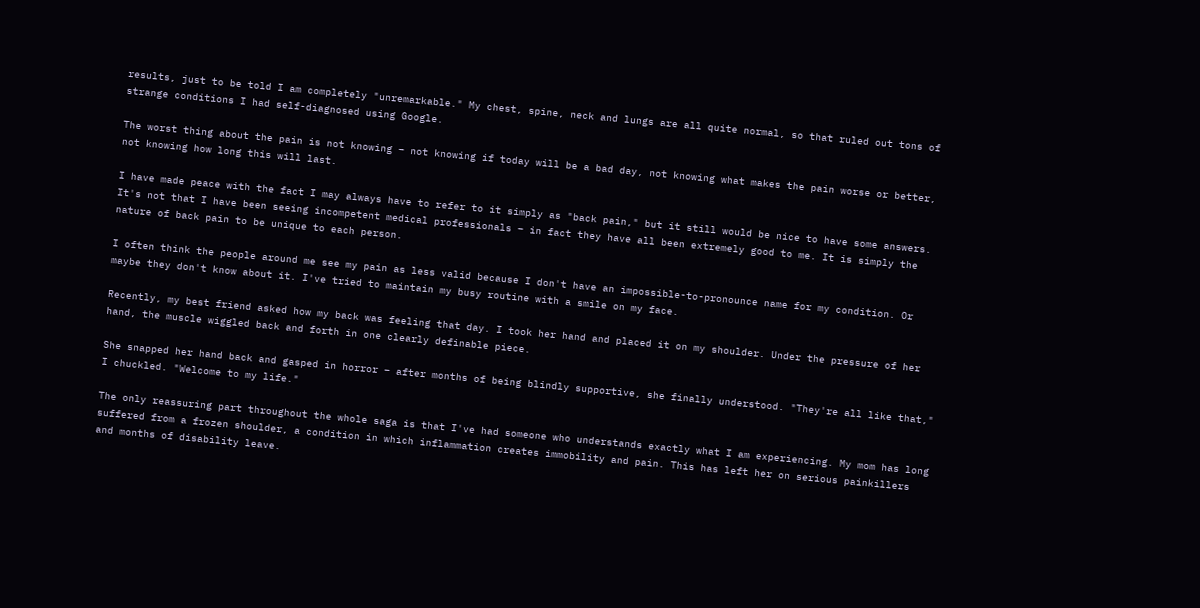results, just to be told I am completely "unremarkable." My chest, spine, neck and lungs are all quite normal, so that ruled out tons of strange conditions I had self-diagnosed using Google.

The worst thing about the pain is not knowing – not knowing if today will be a bad day, not knowing what makes the pain worse or better, not knowing how long this will last.

I have made peace with the fact I may always have to refer to it simply as "back pain," but it still would be nice to have some answers. It's not that I have been seeing incompetent medical professionals – in fact they have all been extremely good to me. It is simply the nature of back pain to be unique to each person.

I often think the people around me see my pain as less valid because I don't have an impossible-to-pronounce name for my condition. Or maybe they don't know about it. I've tried to maintain my busy routine with a smile on my face.

Recently, my best friend asked how my back was feeling that day. I took her hand and placed it on my shoulder. Under the pressure of her hand, the muscle wiggled back and forth in one clearly definable piece.

She snapped her hand back and gasped in horror – after months of being blindly supportive, she finally understood. "They're all like that," I chuckled. "Welcome to my life."

The only reassuring part throughout the whole saga is that I've had someone who understands exactly what I am experiencing. My mom has long suffered from a frozen shoulder, a condition in which inflammation creates immobility and pain. This has left her on serious painkillers and months of disability leave.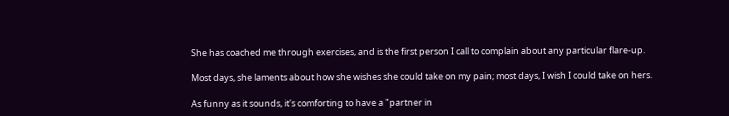She has coached me through exercises, and is the first person I call to complain about any particular flare-up.

Most days, she laments about how she wishes she could take on my pain; most days, I wish I could take on hers.

As funny as it sounds, it's comforting to have a "partner in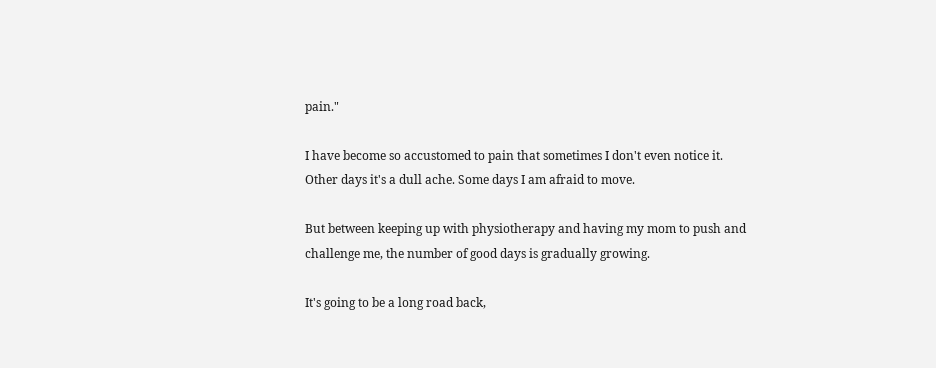pain."

I have become so accustomed to pain that sometimes I don't even notice it. Other days it's a dull ache. Some days I am afraid to move.

But between keeping up with physiotherapy and having my mom to push and challenge me, the number of good days is gradually growing.

It's going to be a long road back,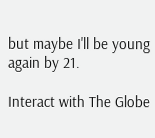but maybe I'll be young again by 21.

Interact with The Globe